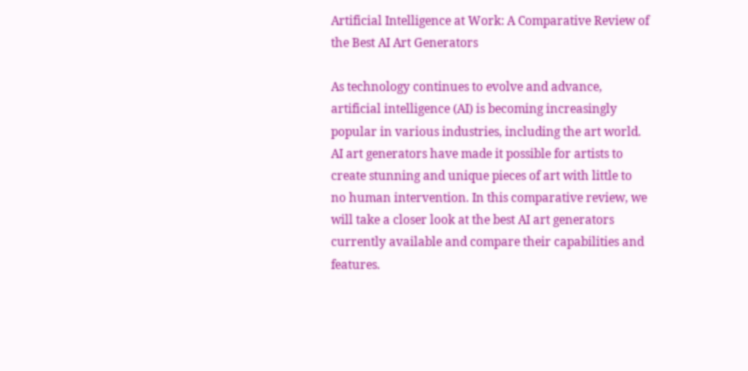Artificial Intelligence at Work: A Comparative Review of the Best AI Art Generators

As technology continues to evolve and advance, artificial intelligence (AI) is becoming increasingly popular in various industries, including the art world. AI art generators have made it possible for artists to create stunning and unique pieces of art with little to no human intervention. In this comparative review, we will take a closer look at the best AI art generators currently available and compare their capabilities and features.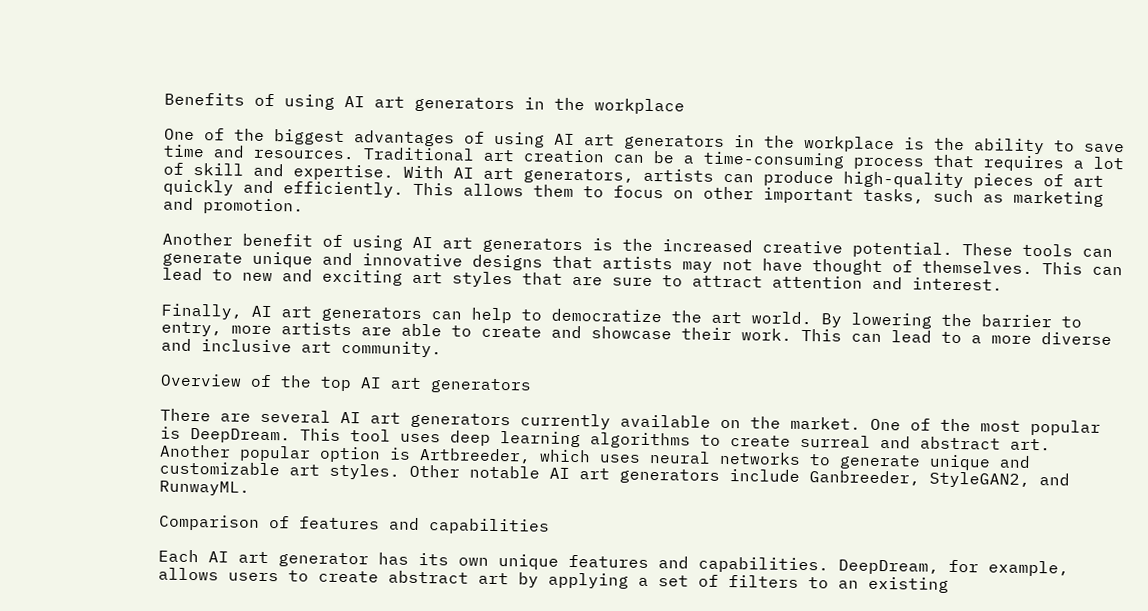Benefits of using AI art generators in the workplace

One of the biggest advantages of using AI art generators in the workplace is the ability to save time and resources. Traditional art creation can be a time-consuming process that requires a lot of skill and expertise. With AI art generators, artists can produce high-quality pieces of art quickly and efficiently. This allows them to focus on other important tasks, such as marketing and promotion.

Another benefit of using AI art generators is the increased creative potential. These tools can generate unique and innovative designs that artists may not have thought of themselves. This can lead to new and exciting art styles that are sure to attract attention and interest.

Finally, AI art generators can help to democratize the art world. By lowering the barrier to entry, more artists are able to create and showcase their work. This can lead to a more diverse and inclusive art community.

Overview of the top AI art generators

There are several AI art generators currently available on the market. One of the most popular is DeepDream. This tool uses deep learning algorithms to create surreal and abstract art. Another popular option is Artbreeder, which uses neural networks to generate unique and customizable art styles. Other notable AI art generators include Ganbreeder, StyleGAN2, and RunwayML.

Comparison of features and capabilities

Each AI art generator has its own unique features and capabilities. DeepDream, for example, allows users to create abstract art by applying a set of filters to an existing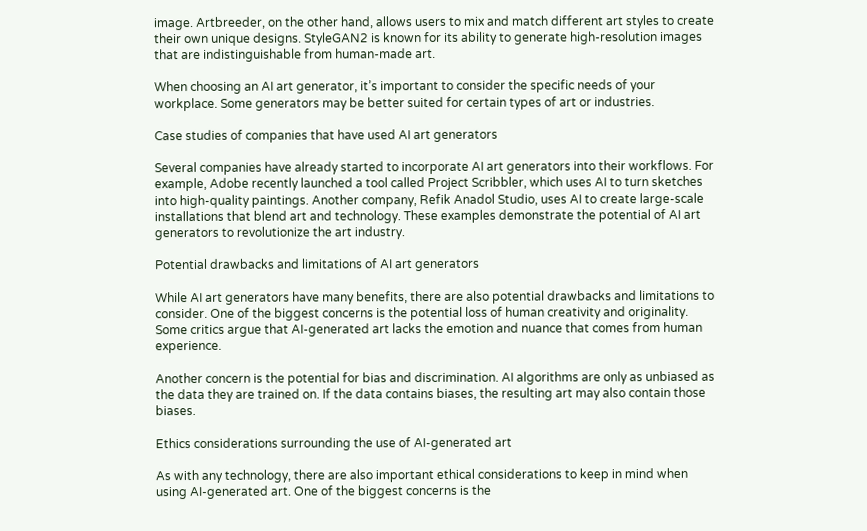image. Artbreeder, on the other hand, allows users to mix and match different art styles to create their own unique designs. StyleGAN2 is known for its ability to generate high-resolution images that are indistinguishable from human-made art.

When choosing an AI art generator, it’s important to consider the specific needs of your workplace. Some generators may be better suited for certain types of art or industries.

Case studies of companies that have used AI art generators

Several companies have already started to incorporate AI art generators into their workflows. For example, Adobe recently launched a tool called Project Scribbler, which uses AI to turn sketches into high-quality paintings. Another company, Refik Anadol Studio, uses AI to create large-scale installations that blend art and technology. These examples demonstrate the potential of AI art generators to revolutionize the art industry.

Potential drawbacks and limitations of AI art generators

While AI art generators have many benefits, there are also potential drawbacks and limitations to consider. One of the biggest concerns is the potential loss of human creativity and originality. Some critics argue that AI-generated art lacks the emotion and nuance that comes from human experience.

Another concern is the potential for bias and discrimination. AI algorithms are only as unbiased as the data they are trained on. If the data contains biases, the resulting art may also contain those biases.

Ethics considerations surrounding the use of AI-generated art

As with any technology, there are also important ethical considerations to keep in mind when using AI-generated art. One of the biggest concerns is the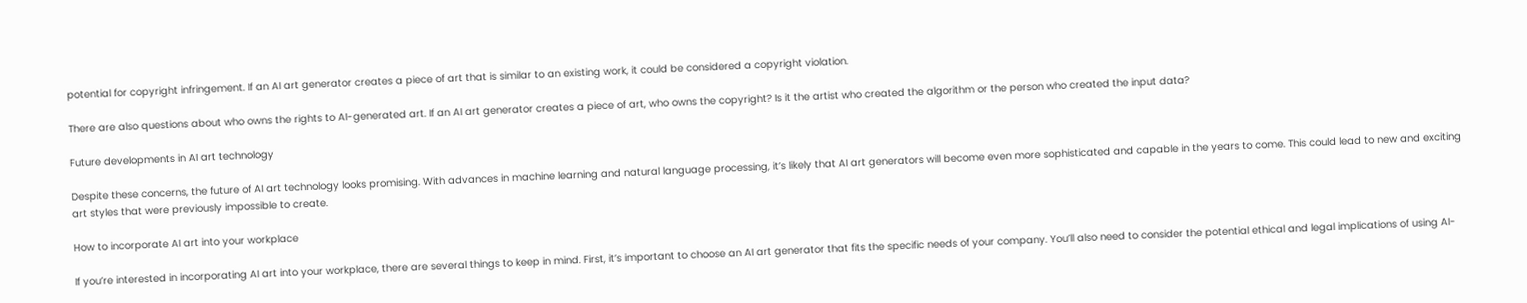potential for copyright infringement. If an AI art generator creates a piece of art that is similar to an existing work, it could be considered a copyright violation.

There are also questions about who owns the rights to AI-generated art. If an AI art generator creates a piece of art, who owns the copyright? Is it the artist who created the algorithm or the person who created the input data?

Future developments in AI art technology

Despite these concerns, the future of AI art technology looks promising. With advances in machine learning and natural language processing, it’s likely that AI art generators will become even more sophisticated and capable in the years to come. This could lead to new and exciting art styles that were previously impossible to create.

How to incorporate AI art into your workplace

If you’re interested in incorporating AI art into your workplace, there are several things to keep in mind. First, it’s important to choose an AI art generator that fits the specific needs of your company. You’ll also need to consider the potential ethical and legal implications of using AI-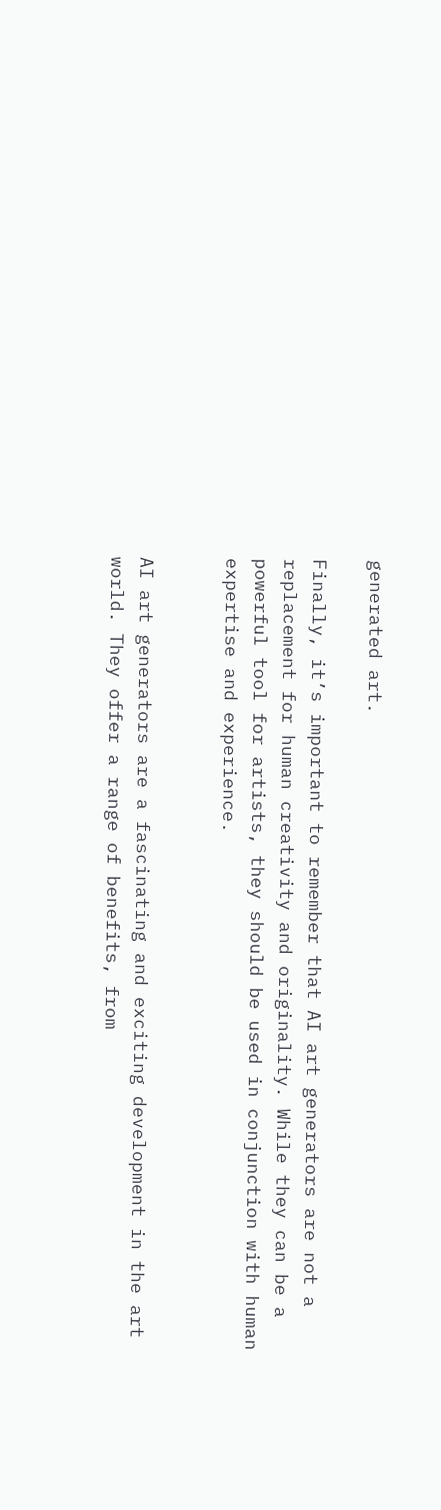generated art.

Finally, it’s important to remember that AI art generators are not a replacement for human creativity and originality. While they can be a powerful tool for artists, they should be used in conjunction with human expertise and experience.


AI art generators are a fascinating and exciting development in the art world. They offer a range of benefits, from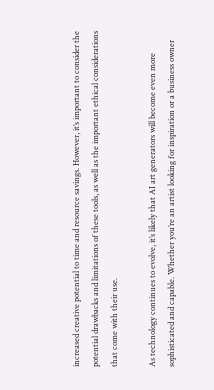increased creative potential to time and resource savings. However, it’s important to consider the potential drawbacks and limitations of these tools, as well as the important ethical considerations that come with their use.

As technology continues to evolve, it’s likely that AI art generators will become even more sophisticated and capable. Whether you’re an artist looking for inspiration or a business owner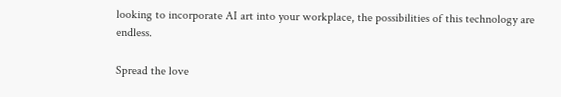looking to incorporate AI art into your workplace, the possibilities of this technology are endless.

Spread the love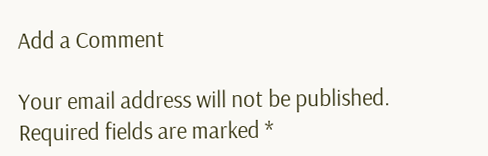Add a Comment

Your email address will not be published. Required fields are marked *